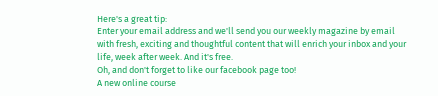Here's a great tip:
Enter your email address and we'll send you our weekly magazine by email with fresh, exciting and thoughtful content that will enrich your inbox and your life, week after week. And it's free.
Oh, and don't forget to like our facebook page too!
A new online course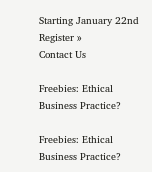Starting January 22nd
Register »
Contact Us

Freebies: Ethical Business Practice?

Freebies: Ethical Business Practice?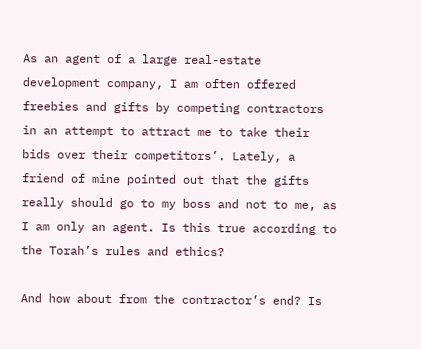As an agent of a large real-estate development company, I am often offered freebies and gifts by competing contractors in an attempt to attract me to take their bids over their competitors’. Lately, a friend of mine pointed out that the gifts really should go to my boss and not to me, as I am only an agent. Is this true according to the Torah’s rules and ethics?

And how about from the contractor’s end? Is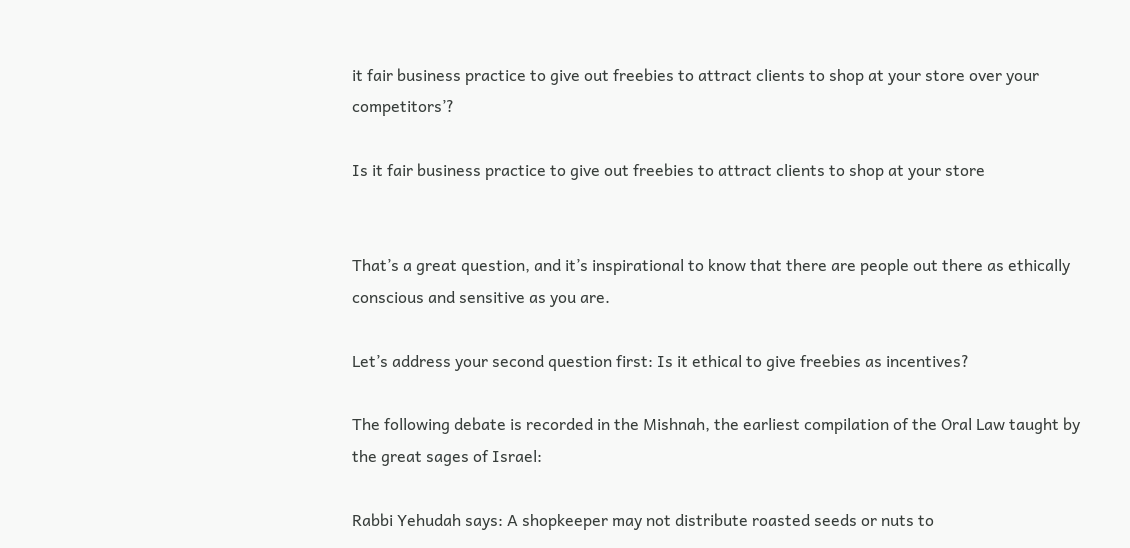it fair business practice to give out freebies to attract clients to shop at your store over your competitors’?

Is it fair business practice to give out freebies to attract clients to shop at your store


That’s a great question, and it’s inspirational to know that there are people out there as ethically conscious and sensitive as you are.

Let’s address your second question first: Is it ethical to give freebies as incentives?

The following debate is recorded in the Mishnah, the earliest compilation of the Oral Law taught by the great sages of Israel:

Rabbi Yehudah says: A shopkeeper may not distribute roasted seeds or nuts to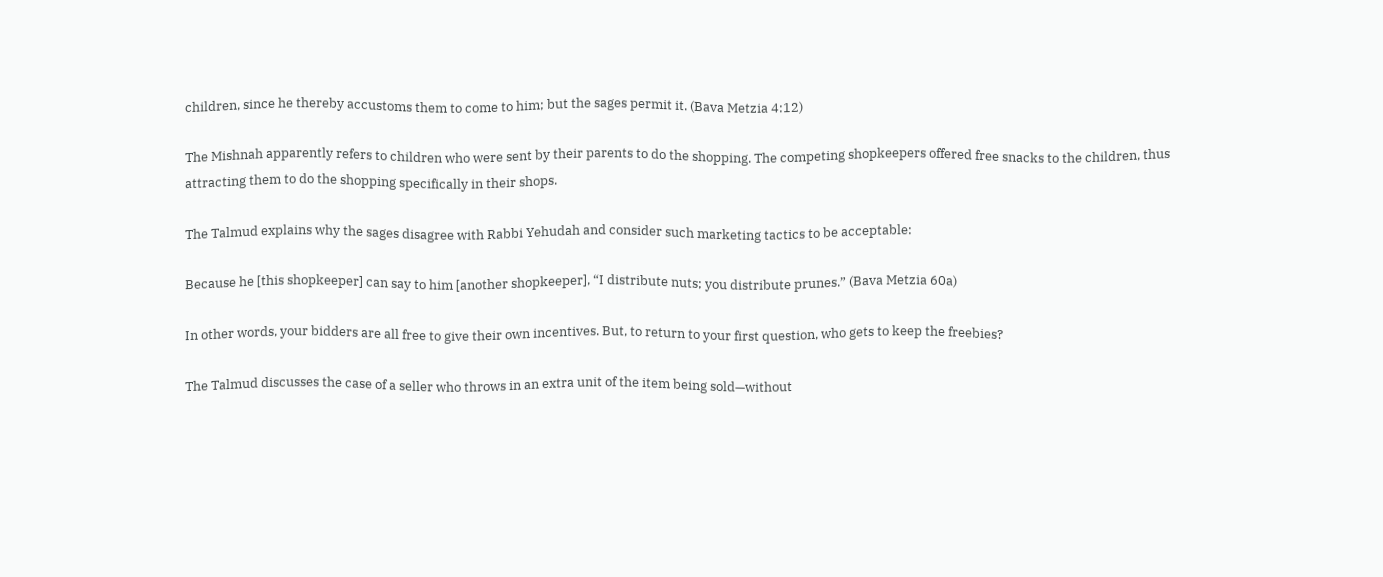children, since he thereby accustoms them to come to him; but the sages permit it. (Bava Metzia 4:12)

The Mishnah apparently refers to children who were sent by their parents to do the shopping. The competing shopkeepers offered free snacks to the children, thus attracting them to do the shopping specifically in their shops.

The Talmud explains why the sages disagree with Rabbi Yehudah and consider such marketing tactics to be acceptable:

Because he [this shopkeeper] can say to him [another shopkeeper], “I distribute nuts; you distribute prunes.” (Bava Metzia 60a)

In other words, your bidders are all free to give their own incentives. But, to return to your first question, who gets to keep the freebies?

The Talmud discusses the case of a seller who throws in an extra unit of the item being sold—without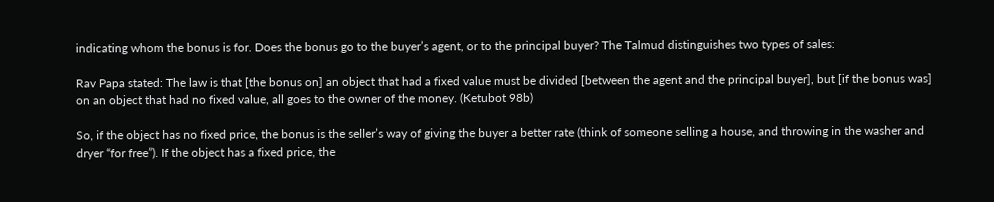indicating whom the bonus is for. Does the bonus go to the buyer’s agent, or to the principal buyer? The Talmud distinguishes two types of sales:

Rav Papa stated: The law is that [the bonus on] an object that had a fixed value must be divided [between the agent and the principal buyer], but [if the bonus was] on an object that had no fixed value, all goes to the owner of the money. (Ketubot 98b)

So, if the object has no fixed price, the bonus is the seller’s way of giving the buyer a better rate (think of someone selling a house, and throwing in the washer and dryer “for free”). If the object has a fixed price, the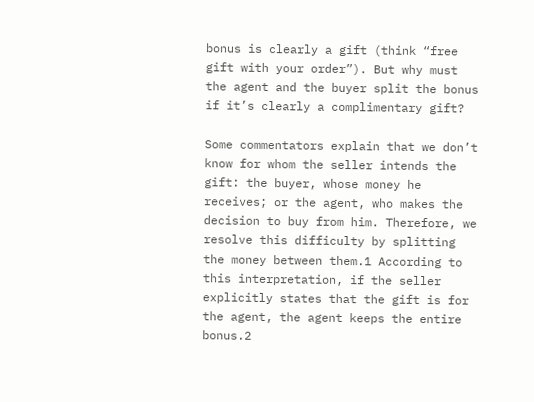bonus is clearly a gift (think “free gift with your order”). But why must the agent and the buyer split the bonus if it’s clearly a complimentary gift?

Some commentators explain that we don’t know for whom the seller intends the gift: the buyer, whose money he receives; or the agent, who makes the decision to buy from him. Therefore, we resolve this difficulty by splitting the money between them.1 According to this interpretation, if the seller explicitly states that the gift is for the agent, the agent keeps the entire bonus.2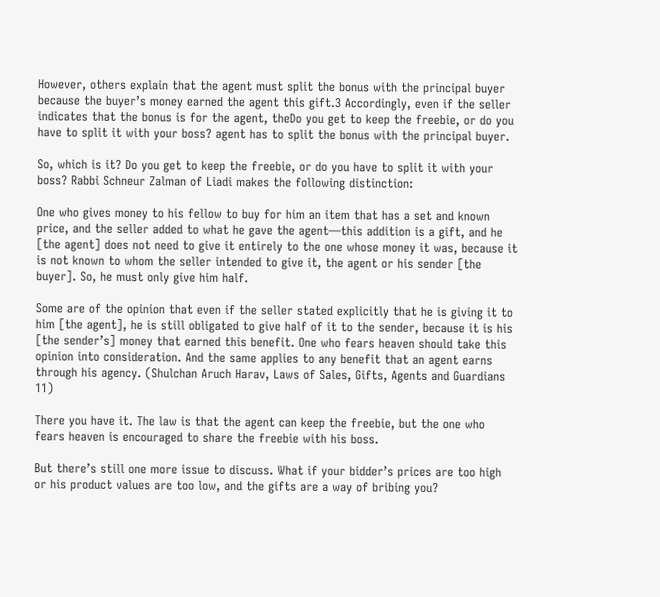However, others explain that the agent must split the bonus with the principal buyer because the buyer’s money earned the agent this gift.3 Accordingly, even if the seller indicates that the bonus is for the agent, theDo you get to keep the freebie, or do you have to split it with your boss? agent has to split the bonus with the principal buyer.

So, which is it? Do you get to keep the freebie, or do you have to split it with your boss? Rabbi Schneur Zalman of Liadi makes the following distinction:

One who gives money to his fellow to buy for him an item that has a set and known price, and the seller added to what he gave the agent—this addition is a gift, and he [the agent] does not need to give it entirely to the one whose money it was, because it is not known to whom the seller intended to give it, the agent or his sender [the buyer]. So, he must only give him half.

Some are of the opinion that even if the seller stated explicitly that he is giving it to him [the agent], he is still obligated to give half of it to the sender, because it is his [the sender’s] money that earned this benefit. One who fears heaven should take this opinion into consideration. And the same applies to any benefit that an agent earns through his agency. (Shulchan Aruch Harav, Laws of Sales, Gifts, Agents and Guardians 11)

There you have it. The law is that the agent can keep the freebie, but the one who fears heaven is encouraged to share the freebie with his boss.

But there’s still one more issue to discuss. What if your bidder’s prices are too high or his product values are too low, and the gifts are a way of bribing you?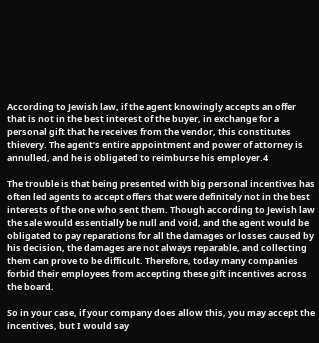According to Jewish law, if the agent knowingly accepts an offer that is not in the best interest of the buyer, in exchange for a personal gift that he receives from the vendor, this constitutes thievery. The agent’s entire appointment and power of attorney is annulled, and he is obligated to reimburse his employer.4

The trouble is that being presented with big personal incentives has often led agents to accept offers that were definitely not in the best interests of the one who sent them. Though according to Jewish law the sale would essentially be null and void, and the agent would be obligated to pay reparations for all the damages or losses caused by his decision, the damages are not always reparable, and collecting them can prove to be difficult. Therefore, today many companies forbid their employees from accepting these gift incentives across the board.

So in your case, if your company does allow this, you may accept the incentives, but I would say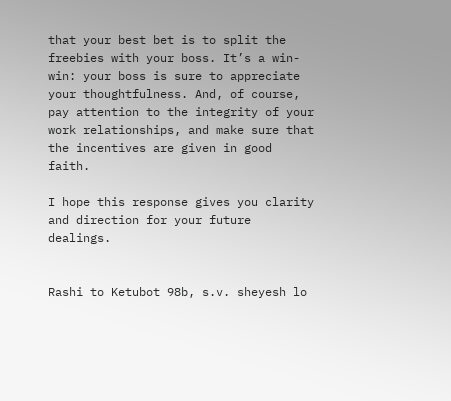that your best bet is to split the freebies with your boss. It’s a win-win: your boss is sure to appreciate your thoughtfulness. And, of course, pay attention to the integrity of your work relationships, and make sure that the incentives are given in good faith.

I hope this response gives you clarity and direction for your future dealings.


Rashi to Ketubot 98b, s.v. sheyesh lo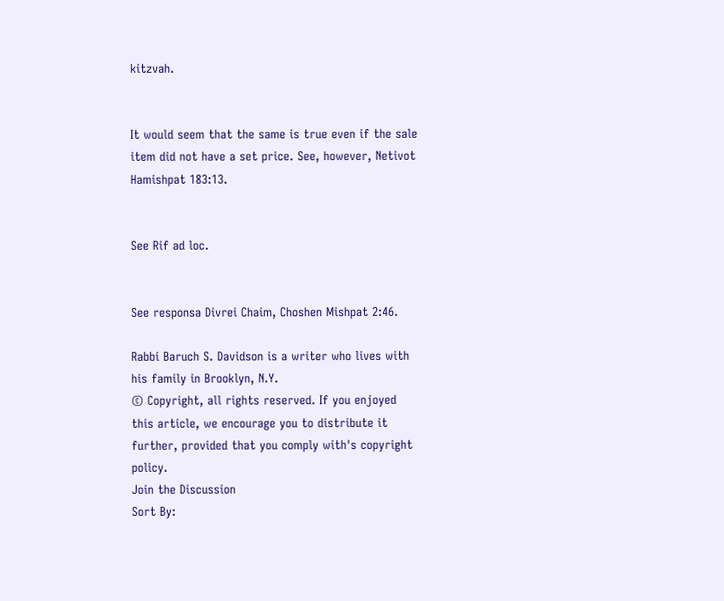kitzvah.


It would seem that the same is true even if the sale item did not have a set price. See, however, Netivot Hamishpat 183:13.


See Rif ad loc.


See responsa Divrei Chaim, Choshen Mishpat 2:46.

Rabbi Baruch S. Davidson is a writer who lives with his family in Brooklyn, N.Y.
© Copyright, all rights reserved. If you enjoyed this article, we encourage you to distribute it further, provided that you comply with's copyright policy.
Join the Discussion
Sort By: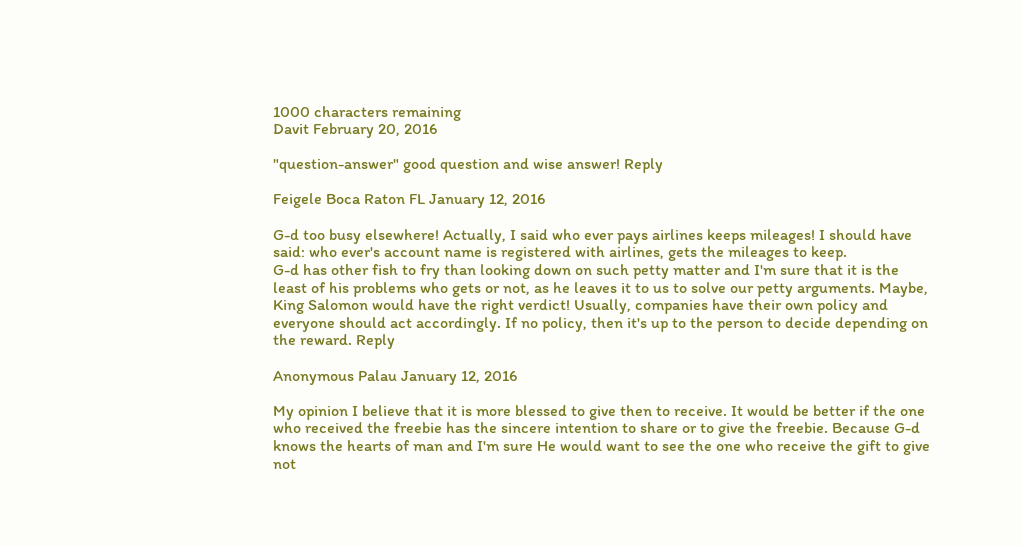1000 characters remaining
Davit February 20, 2016

"question-answer" good question and wise answer! Reply

Feigele Boca Raton FL January 12, 2016

G-d too busy elsewhere! Actually, I said who ever pays airlines keeps mileages! I should have said: who ever's account name is registered with airlines, gets the mileages to keep.
G-d has other fish to fry than looking down on such petty matter and I'm sure that it is the least of his problems who gets or not, as he leaves it to us to solve our petty arguments. Maybe, King Salomon would have the right verdict! Usually, companies have their own policy and everyone should act accordingly. If no policy, then it's up to the person to decide depending on the reward. Reply

Anonymous Palau January 12, 2016

My opinion I believe that it is more blessed to give then to receive. It would be better if the one who received the freebie has the sincere intention to share or to give the freebie. Because G-d knows the hearts of man and I'm sure He would want to see the one who receive the gift to give not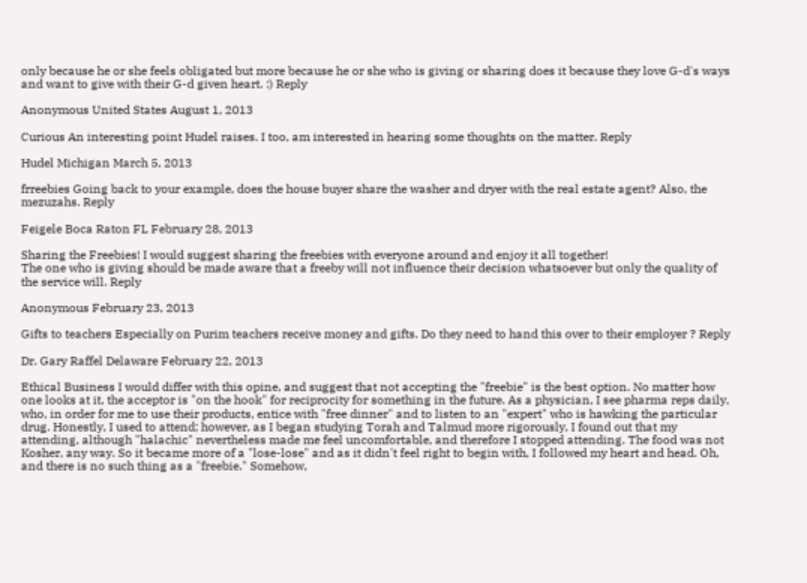only because he or she feels obligated but more because he or she who is giving or sharing does it because they love G-d's ways and want to give with their G-d given heart. :) Reply

Anonymous United States August 1, 2013

Curious An interesting point Hudel raises. I too, am interested in hearing some thoughts on the matter. Reply

Hudel Michigan March 5, 2013

frreebies Going back to your example, does the house buyer share the washer and dryer with the real estate agent? Also, the mezuzahs. Reply

Feigele Boca Raton FL February 28, 2013

Sharing the Freebies! I would suggest sharing the freebies with everyone around and enjoy it all together!
The one who is giving should be made aware that a freeby will not influence their decision whatsoever but only the quality of the service will. Reply

Anonymous February 23, 2013

Gifts to teachers Especially on Purim teachers receive money and gifts. Do they need to hand this over to their employer ? Reply

Dr. Gary Raffel Delaware February 22, 2013

Ethical Business I would differ with this opine, and suggest that not accepting the "freebie" is the best option. No matter how one looks at it, the acceptor is "on the hook" for reciprocity for something in the future. As a physician, I see pharma reps daily, who, in order for me to use their products, entice with "free dinner" and to listen to an "expert" who is hawking the particular drug. Honestly, I used to attend; however, as I began studying Torah and Talmud more rigorously, I found out that my attending, although "halachic" nevertheless made me feel uncomfortable, and therefore I stopped attending. The food was not Kosher, any way. So it became more of a "lose-lose" and as it didn't feel right to begin with, I followed my heart and head. Oh, and there is no such thing as a "freebie." Somehow,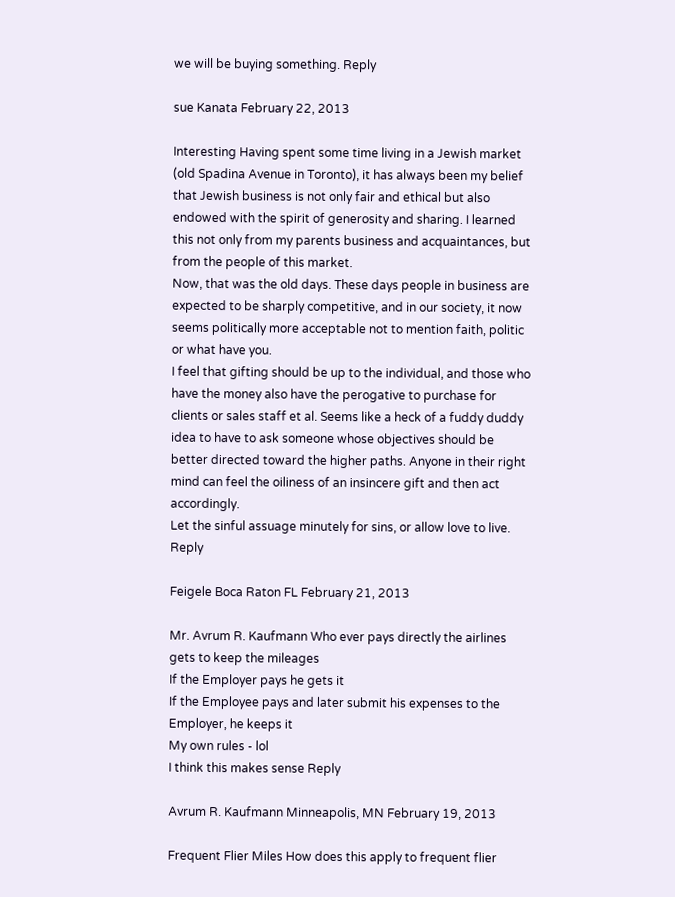we will be buying something. Reply

sue Kanata February 22, 2013

Interesting Having spent some time living in a Jewish market (old Spadina Avenue in Toronto), it has always been my belief that Jewish business is not only fair and ethical but also endowed with the spirit of generosity and sharing. I learned this not only from my parents business and acquaintances, but from the people of this market.
Now, that was the old days. These days people in business are expected to be sharply competitive, and in our society, it now seems politically more acceptable not to mention faith, politic or what have you.
I feel that gifting should be up to the individual, and those who have the money also have the perogative to purchase for clients or sales staff et al. Seems like a heck of a fuddy duddy idea to have to ask someone whose objectives should be better directed toward the higher paths. Anyone in their right mind can feel the oiliness of an insincere gift and then act accordingly.
Let the sinful assuage minutely for sins, or allow love to live. Reply

Feigele Boca Raton FL February 21, 2013

Mr. Avrum R. Kaufmann Who ever pays directly the airlines gets to keep the mileages
If the Employer pays he gets it
If the Employee pays and later submit his expenses to the Employer, he keeps it
My own rules - lol
I think this makes sense Reply

Avrum R. Kaufmann Minneapolis, MN February 19, 2013

Frequent Flier Miles How does this apply to frequent flier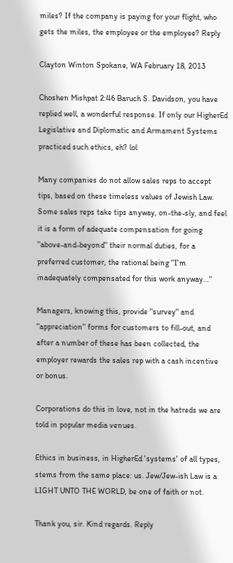miles? If the company is paying for your flight, who gets the miles, the employee or the employee? Reply

Clayton Winton Spokane, WA February 18, 2013

Choshen Mishpat 2:46 Baruch S. Davidson, you have replied well, a wonderful response. If only our HigherEd Legislative and Diplomatic and Armament Systems practiced such ethics, eh? lol

Many companies do not allow sales reps to accept tips, based on these timeless values of Jewish Law. Some sales reps take tips anyway, on-the-sly, and feel it is a form of adequate compensation for going "above-and-beyond" their normal duties, for a preferred customer, the rational being "I'm inadequately compensated for this work anyway..."

Managers, knowing this, provide "survey" and "appreciation" forms for customers to fill-out, and after a number of these has been collected, the employer rewards the sales rep with a cash incentive or bonus.

Corporations do this in love, not in the hatreds we are told in popular media venues.

Ethics in business, in HigherEd 'systems' of all types, stems from the same place: us. Jew/Jew-ish Law is a LIGHT UNTO THE WORLD, be one of faith or not.

Thank you, sir. Kind regards. Reply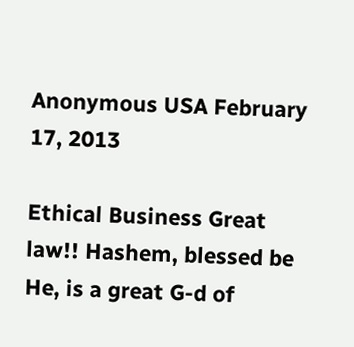Anonymous USA February 17, 2013

Ethical Business Great law!! Hashem, blessed be He, is a great G-d of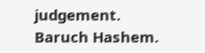judgement. Baruch Hashem.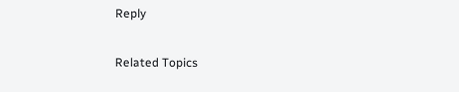Reply

Related Topics